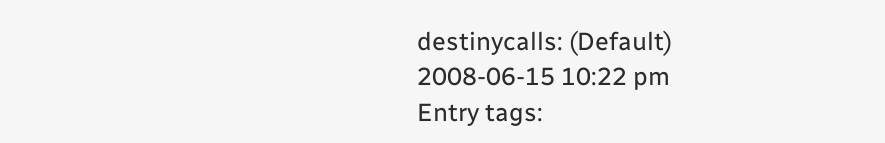destinycalls: (Default)
2008-06-15 10:22 pm
Entry tags: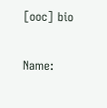[ooc] bio

Name: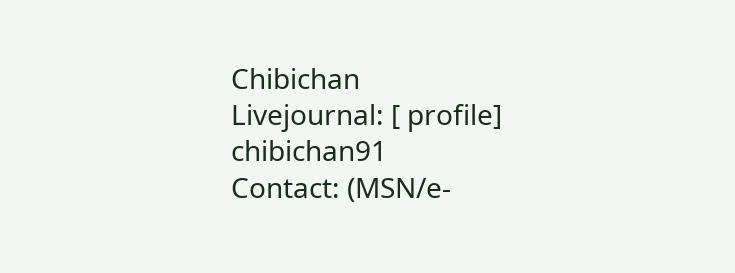Chibichan
Livejournal: [ profile] chibichan91
Contact: (MSN/e-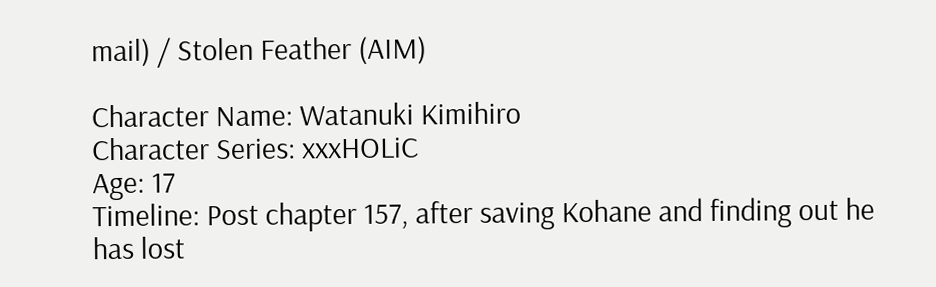mail) / Stolen Feather (AIM)

Character Name: Watanuki Kimihiro
Character Series: xxxHOLiC
Age: 17
Timeline: Post chapter 157, after saving Kohane and finding out he has lost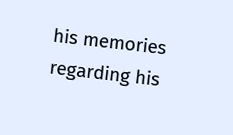his memories regarding his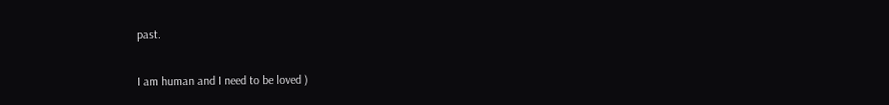past.

I am human and I need to be loved )